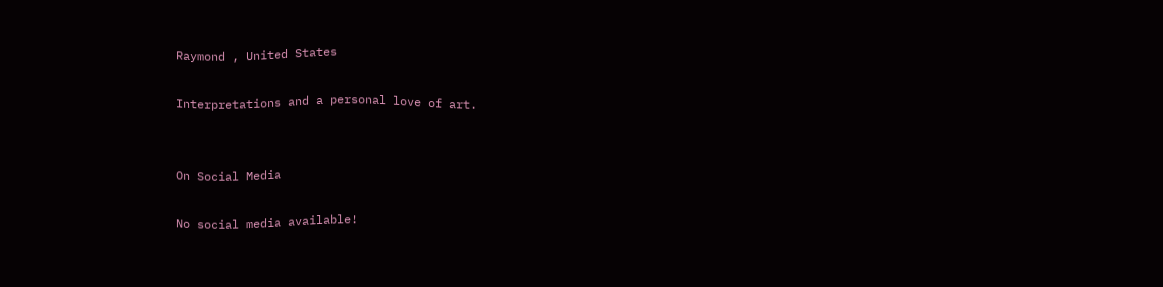Raymond , United States

Interpretations and a personal love of art.


On Social Media

No social media available!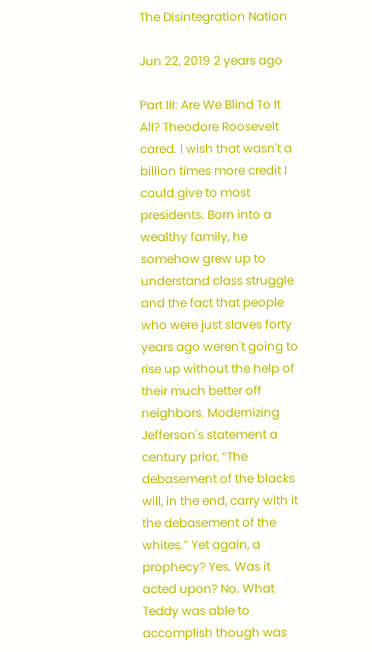The Disintegration Nation

Jun 22, 2019 2 years ago

Part III: Are We Blind To It All? Theodore Roosevelt cared. I wish that wasn't a billion times more credit I could give to most presidents. Born into a wealthy family, he somehow grew up to understand class struggle and the fact that people who were just slaves forty years ago weren't going to rise up without the help of their much better off neighbors. Modernizing Jefferson's statement a century prior, “The debasement of the blacks will, in the end, carry with it the debasement of the whites.” Yet again, a prophecy? Yes. Was it acted upon? No. What Teddy was able to accomplish though was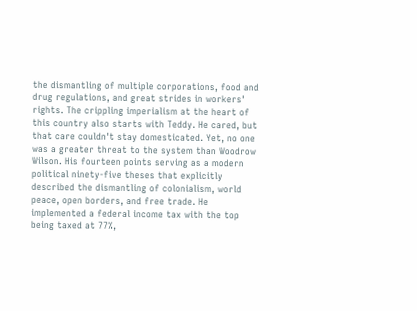the dismantling of multiple corporations, food and drug regulations, and great strides in workers' rights. The crippling imperialism at the heart of this country also starts with Teddy. He cared, but that care couldn't stay domesticated. Yet, no one was a greater threat to the system than Woodrow Wilson. His fourteen points serving as a modern political ninety-five theses that explicitly described the dismantling of colonialism, world peace, open borders, and free trade. He implemented a federal income tax with the top being taxed at 77%,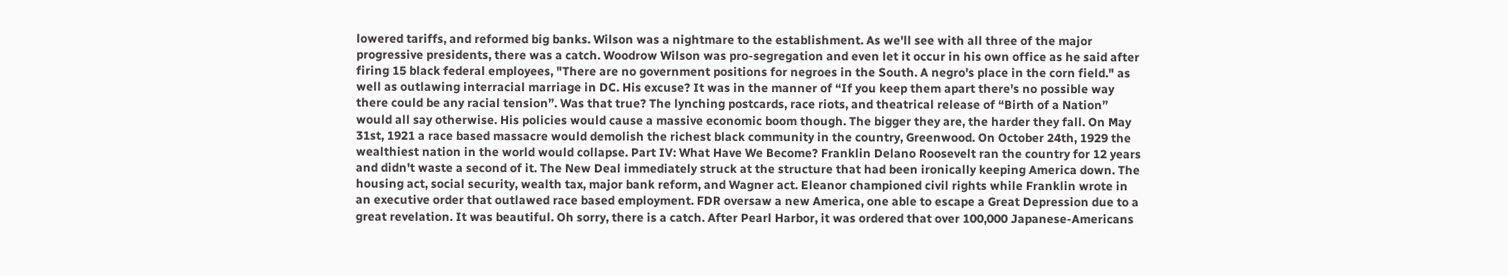lowered tariffs, and reformed big banks. Wilson was a nightmare to the establishment. As we'll see with all three of the major progressive presidents, there was a catch. Woodrow Wilson was pro-segregation and even let it occur in his own office as he said after firing 15 black federal employees, "There are no government positions for negroes in the South. A negro's place in the corn field." as well as outlawing interracial marriage in DC. His excuse? It was in the manner of “If you keep them apart there's no possible way there could be any racial tension”. Was that true? The lynching postcards, race riots, and theatrical release of “Birth of a Nation” would all say otherwise. His policies would cause a massive economic boom though. The bigger they are, the harder they fall. On May 31st, 1921 a race based massacre would demolish the richest black community in the country, Greenwood. On October 24th, 1929 the wealthiest nation in the world would collapse. Part IV: What Have We Become? Franklin Delano Roosevelt ran the country for 12 years and didn't waste a second of it. The New Deal immediately struck at the structure that had been ironically keeping America down. The housing act, social security, wealth tax, major bank reform, and Wagner act. Eleanor championed civil rights while Franklin wrote in an executive order that outlawed race based employment. FDR oversaw a new America, one able to escape a Great Depression due to a great revelation. It was beautiful. Oh sorry, there is a catch. After Pearl Harbor, it was ordered that over 100,000 Japanese-Americans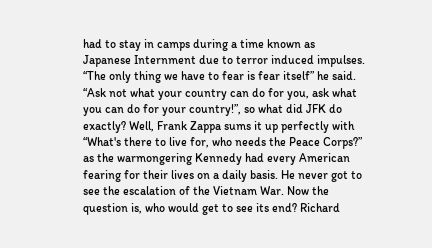had to stay in camps during a time known as Japanese Internment due to terror induced impulses. “The only thing we have to fear is fear itself” he said. “Ask not what your country can do for you, ask what you can do for your country!”, so what did JFK do exactly? Well, Frank Zappa sums it up perfectly with “What's there to live for, who needs the Peace Corps?” as the warmongering Kennedy had every American fearing for their lives on a daily basis. He never got to see the escalation of the Vietnam War. Now the question is, who would get to see its end? Richard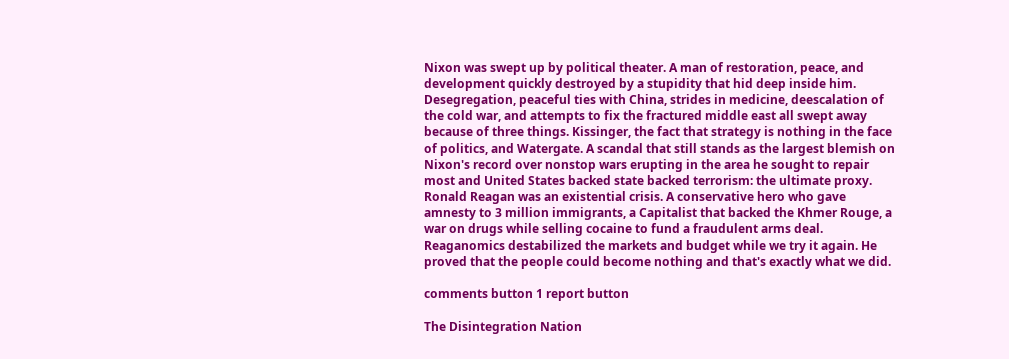Nixon was swept up by political theater. A man of restoration, peace, and development quickly destroyed by a stupidity that hid deep inside him. Desegregation, peaceful ties with China, strides in medicine, deescalation of the cold war, and attempts to fix the fractured middle east all swept away because of three things. Kissinger, the fact that strategy is nothing in the face of politics, and Watergate. A scandal that still stands as the largest blemish on Nixon's record over nonstop wars erupting in the area he sought to repair most and United States backed state backed terrorism: the ultimate proxy. Ronald Reagan was an existential crisis. A conservative hero who gave amnesty to 3 million immigrants, a Capitalist that backed the Khmer Rouge, a war on drugs while selling cocaine to fund a fraudulent arms deal. Reaganomics destabilized the markets and budget while we try it again. He proved that the people could become nothing and that's exactly what we did.

comments button 1 report button

The Disintegration Nation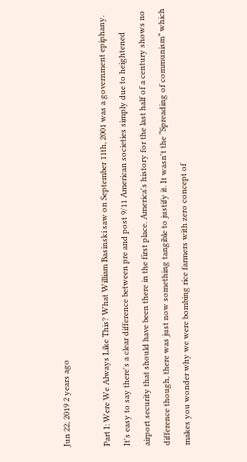Jun 22, 2019 2 years ago

Part I: Were We Always Like This? What William Basinski saw on September 11th, 2001 was a government epiphany. It's easy to say there's a clear difference between pre and post 9/11 American societies simply due to heightened airport security that should have been there in the first place. America's history for the last half of a century shows no difference though, there was just now something tangible to justify it. It wasn't the “Spreading of communism” which makes you wonder why we were bombing rice farmers with zero concept of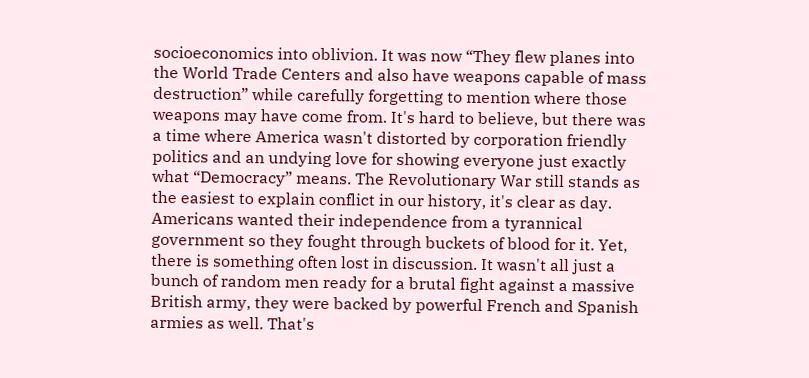socioeconomics into oblivion. It was now “They flew planes into the World Trade Centers and also have weapons capable of mass destruction” while carefully forgetting to mention where those weapons may have come from. It's hard to believe, but there was a time where America wasn't distorted by corporation friendly politics and an undying love for showing everyone just exactly what “Democracy” means. The Revolutionary War still stands as the easiest to explain conflict in our history, it's clear as day. Americans wanted their independence from a tyrannical government so they fought through buckets of blood for it. Yet, there is something often lost in discussion. It wasn't all just a bunch of random men ready for a brutal fight against a massive British army, they were backed by powerful French and Spanish armies as well. That's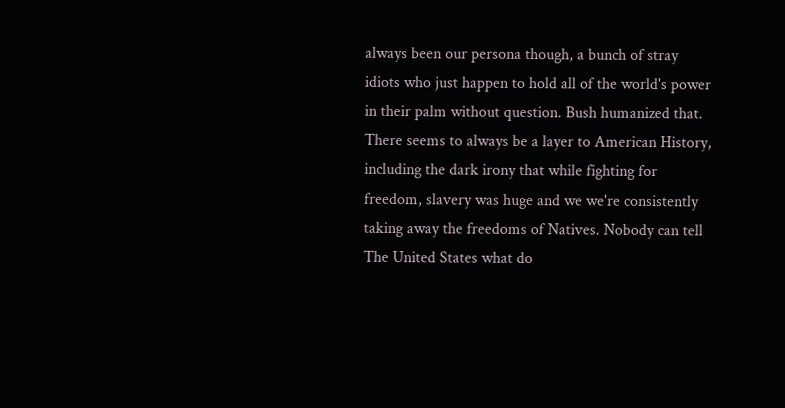always been our persona though, a bunch of stray idiots who just happen to hold all of the world's power in their palm without question. Bush humanized that. There seems to always be a layer to American History, including the dark irony that while fighting for freedom, slavery was huge and we we're consistently taking away the freedoms of Natives. Nobody can tell The United States what do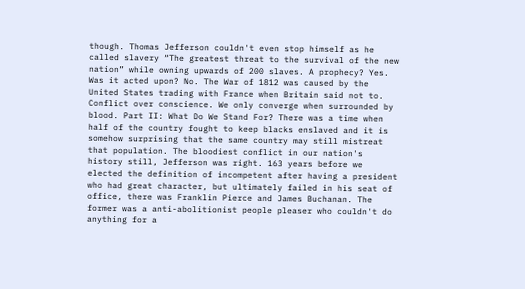though. Thomas Jefferson couldn't even stop himself as he called slavery “The greatest threat to the survival of the new nation” while owning upwards of 200 slaves. A prophecy? Yes. Was it acted upon? No. The War of 1812 was caused by the United States trading with France when Britain said not to. Conflict over conscience. We only converge when surrounded by blood. Part II: What Do We Stand For? There was a time when half of the country fought to keep blacks enslaved and it is somehow surprising that the same country may still mistreat that population. The bloodiest conflict in our nation's history still, Jefferson was right. 163 years before we elected the definition of incompetent after having a president who had great character, but ultimately failed in his seat of office, there was Franklin Pierce and James Buchanan. The former was a anti-abolitionist people pleaser who couldn't do anything for a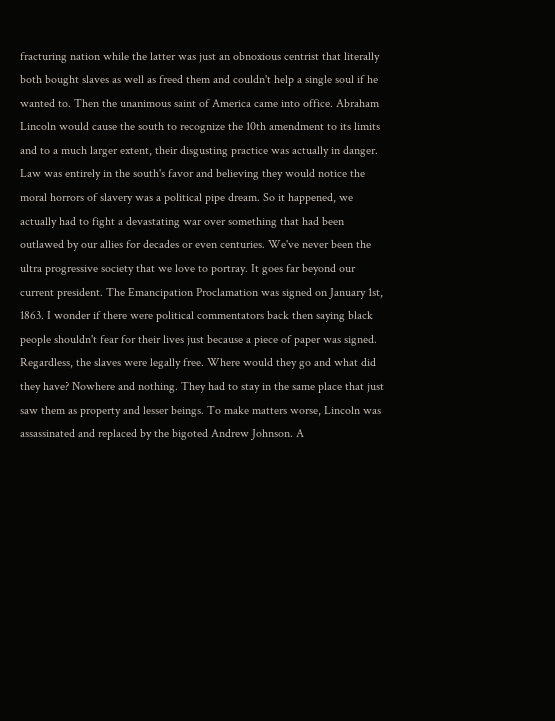fracturing nation while the latter was just an obnoxious centrist that literally both bought slaves as well as freed them and couldn't help a single soul if he wanted to. Then the unanimous saint of America came into office. Abraham Lincoln would cause the south to recognize the 10th amendment to its limits and to a much larger extent, their disgusting practice was actually in danger. Law was entirely in the south's favor and believing they would notice the moral horrors of slavery was a political pipe dream. So it happened, we actually had to fight a devastating war over something that had been outlawed by our allies for decades or even centuries. We've never been the ultra progressive society that we love to portray. It goes far beyond our current president. The Emancipation Proclamation was signed on January 1st, 1863. I wonder if there were political commentators back then saying black people shouldn't fear for their lives just because a piece of paper was signed. Regardless, the slaves were legally free. Where would they go and what did they have? Nowhere and nothing. They had to stay in the same place that just saw them as property and lesser beings. To make matters worse, Lincoln was assassinated and replaced by the bigoted Andrew Johnson. A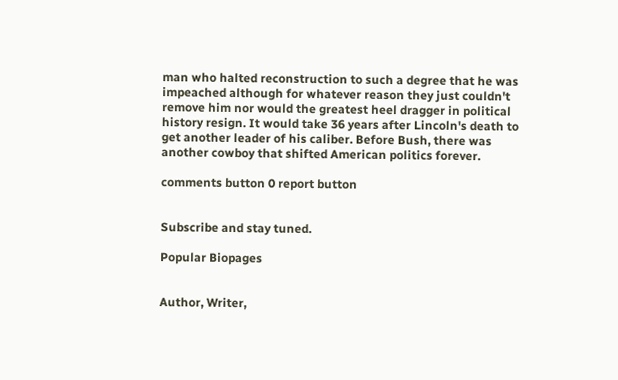man who halted reconstruction to such a degree that he was impeached although for whatever reason they just couldn't remove him nor would the greatest heel dragger in political history resign. It would take 36 years after Lincoln's death to get another leader of his caliber. Before Bush, there was another cowboy that shifted American politics forever.

comments button 0 report button


Subscribe and stay tuned.

Popular Biopages


Author, Writer,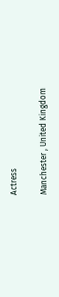Actress

Manchester , United Kingdom